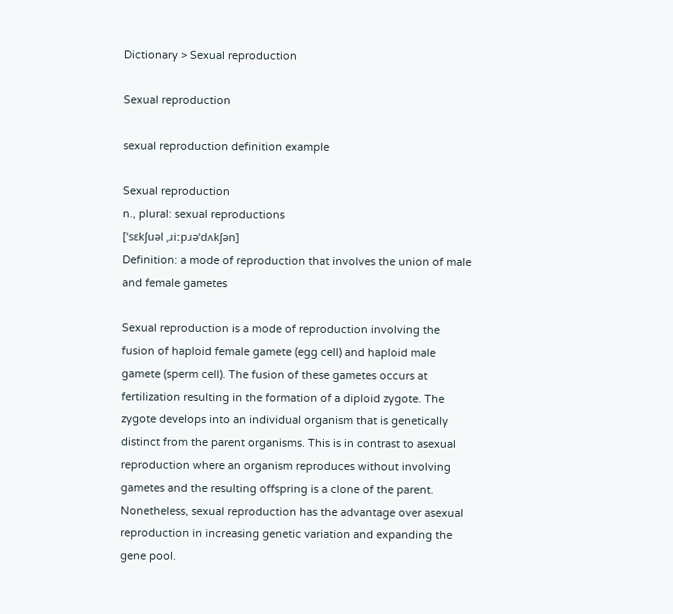Dictionary > Sexual reproduction

Sexual reproduction

sexual reproduction definition example

Sexual reproduction
n., plural: sexual reproductions
[ˈsɛkʃuəl ˌɹiːpɹəˈdʌkʃən]
Definition: a mode of reproduction that involves the union of male and female gametes

Sexual reproduction is a mode of reproduction involving the fusion of haploid female gamete (egg cell) and haploid male gamete (sperm cell). The fusion of these gametes occurs at fertilization resulting in the formation of a diploid zygote. The zygote develops into an individual organism that is genetically distinct from the parent organisms. This is in contrast to asexual reproduction where an organism reproduces without involving gametes and the resulting offspring is a clone of the parent. Nonetheless, sexual reproduction has the advantage over asexual reproduction in increasing genetic variation and expanding the gene pool.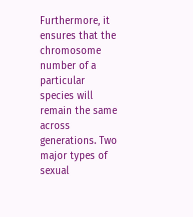Furthermore, it ensures that the chromosome number of a particular species will remain the same across generations. Two major types of sexual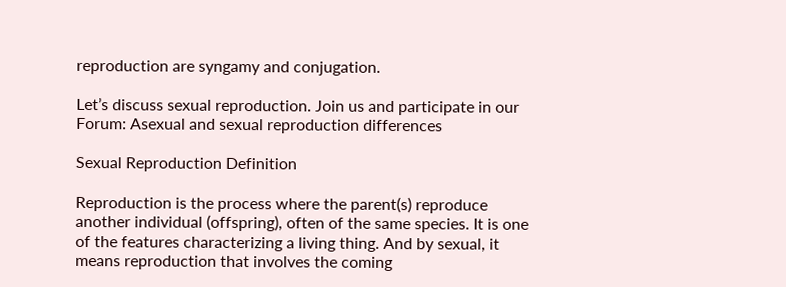reproduction are syngamy and conjugation.

Let’s discuss sexual reproduction. Join us and participate in our Forum: Asexual and sexual reproduction differences

Sexual Reproduction Definition

Reproduction is the process where the parent(s) reproduce another individual (offspring), often of the same species. It is one of the features characterizing a living thing. And by sexual, it means reproduction that involves the coming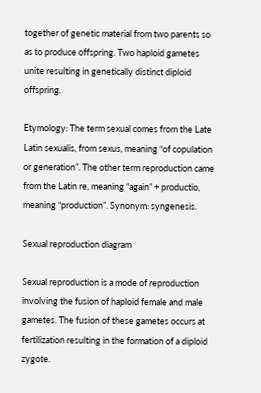together of genetic material from two parents so as to produce offspring. Two haploid gametes unite resulting in genetically distinct diploid offspring.

Etymology: The term sexual comes from the Late Latin sexualis, from sexus, meaning “of copulation or generation”. The other term reproduction came from the Latin re, meaning “again” + productio, meaning “production”. Synonym: syngenesis.

Sexual reproduction diagram

Sexual reproduction is a mode of reproduction involving the fusion of haploid female and male gametes. The fusion of these gametes occurs at fertilization resulting in the formation of a diploid zygote.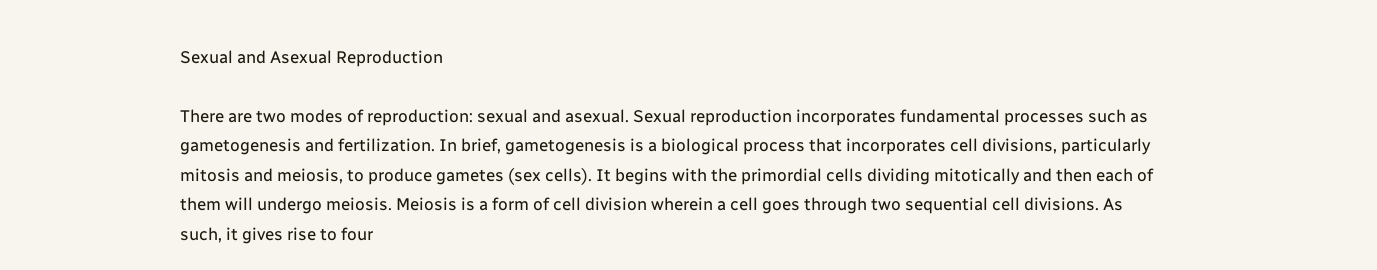Sexual and Asexual Reproduction

There are two modes of reproduction: sexual and asexual. Sexual reproduction incorporates fundamental processes such as gametogenesis and fertilization. In brief, gametogenesis is a biological process that incorporates cell divisions, particularly mitosis and meiosis, to produce gametes (sex cells). It begins with the primordial cells dividing mitotically and then each of them will undergo meiosis. Meiosis is a form of cell division wherein a cell goes through two sequential cell divisions. As such, it gives rise to four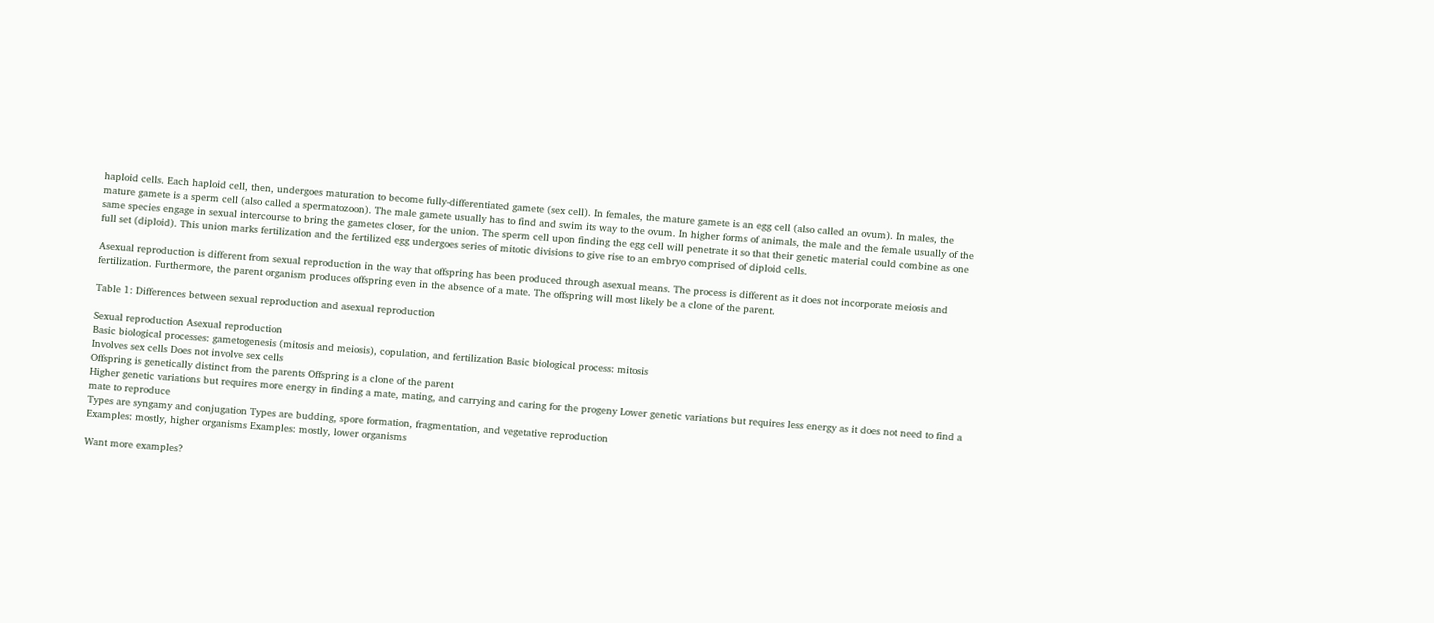haploid cells. Each haploid cell, then, undergoes maturation to become fully-differentiated gamete (sex cell). In females, the mature gamete is an egg cell (also called an ovum). In males, the mature gamete is a sperm cell (also called a spermatozoon). The male gamete usually has to find and swim its way to the ovum. In higher forms of animals, the male and the female usually of the same species engage in sexual intercourse to bring the gametes closer, for the union. The sperm cell upon finding the egg cell will penetrate it so that their genetic material could combine as one full set (diploid). This union marks fertilization and the fertilized egg undergoes series of mitotic divisions to give rise to an embryo comprised of diploid cells.

Asexual reproduction is different from sexual reproduction in the way that offspring has been produced through asexual means. The process is different as it does not incorporate meiosis and fertilization. Furthermore, the parent organism produces offspring even in the absence of a mate. The offspring will most likely be a clone of the parent.

Table 1: Differences between sexual reproduction and asexual reproduction

Sexual reproduction Asexual reproduction
Basic biological processes: gametogenesis (mitosis and meiosis), copulation, and fertilization Basic biological process: mitosis
Involves sex cells Does not involve sex cells
Offspring is genetically distinct from the parents Offspring is a clone of the parent
Higher genetic variations but requires more energy in finding a mate, mating, and carrying and caring for the progeny Lower genetic variations but requires less energy as it does not need to find a mate to reproduce
Types are syngamy and conjugation Types are budding, spore formation, fragmentation, and vegetative reproduction
Examples: mostly, higher organisms Examples: mostly, lower organisms

Want more examples?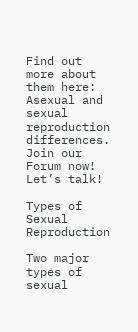Find out more about them here: Asexual and sexual reproduction differences. Join our Forum now! Let’s talk!

Types of Sexual Reproduction

Two major types of sexual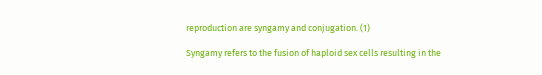reproduction are syngamy and conjugation. (1)

Syngamy refers to the fusion of haploid sex cells resulting in the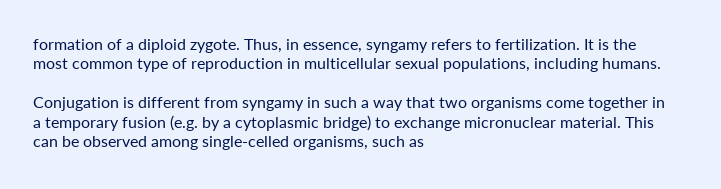formation of a diploid zygote. Thus, in essence, syngamy refers to fertilization. It is the most common type of reproduction in multicellular sexual populations, including humans.

Conjugation is different from syngamy in such a way that two organisms come together in a temporary fusion (e.g. by a cytoplasmic bridge) to exchange micronuclear material. This can be observed among single-celled organisms, such as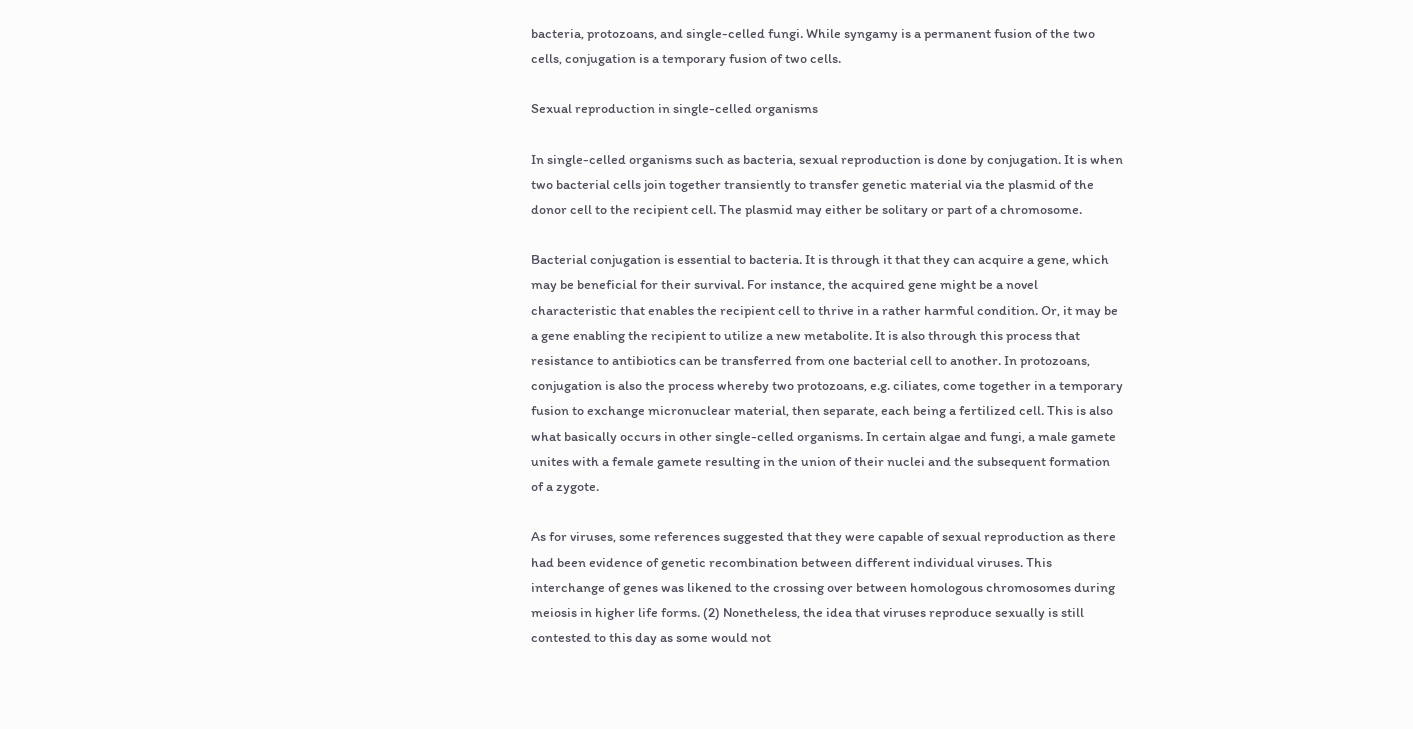bacteria, protozoans, and single-celled fungi. While syngamy is a permanent fusion of the two cells, conjugation is a temporary fusion of two cells.

Sexual reproduction in single-celled organisms

In single-celled organisms such as bacteria, sexual reproduction is done by conjugation. It is when two bacterial cells join together transiently to transfer genetic material via the plasmid of the donor cell to the recipient cell. The plasmid may either be solitary or part of a chromosome.

Bacterial conjugation is essential to bacteria. It is through it that they can acquire a gene, which may be beneficial for their survival. For instance, the acquired gene might be a novel characteristic that enables the recipient cell to thrive in a rather harmful condition. Or, it may be a gene enabling the recipient to utilize a new metabolite. It is also through this process that resistance to antibiotics can be transferred from one bacterial cell to another. In protozoans, conjugation is also the process whereby two protozoans, e.g. ciliates, come together in a temporary fusion to exchange micronuclear material, then separate, each being a fertilized cell. This is also what basically occurs in other single-celled organisms. In certain algae and fungi, a male gamete unites with a female gamete resulting in the union of their nuclei and the subsequent formation of a zygote.

As for viruses, some references suggested that they were capable of sexual reproduction as there had been evidence of genetic recombination between different individual viruses. This interchange of genes was likened to the crossing over between homologous chromosomes during meiosis in higher life forms. (2) Nonetheless, the idea that viruses reproduce sexually is still contested to this day as some would not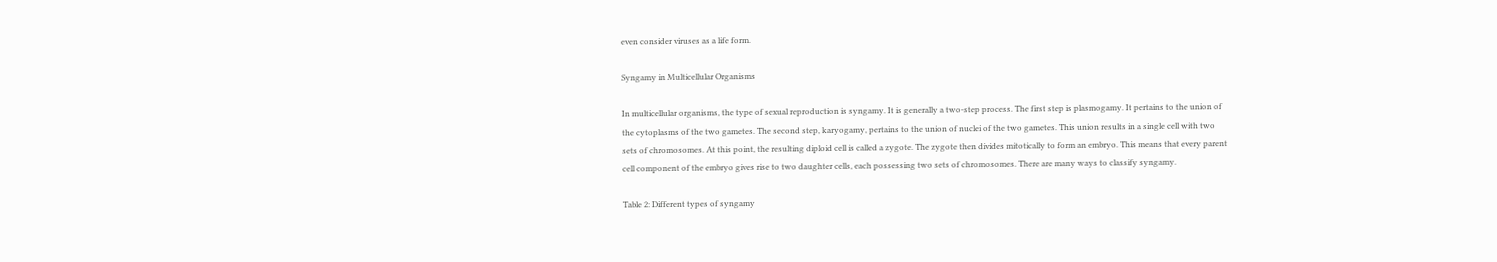even consider viruses as a life form.

Syngamy in Multicellular Organisms

In multicellular organisms, the type of sexual reproduction is syngamy. It is generally a two-step process. The first step is plasmogamy. It pertains to the union of the cytoplasms of the two gametes. The second step, karyogamy, pertains to the union of nuclei of the two gametes. This union results in a single cell with two sets of chromosomes. At this point, the resulting diploid cell is called a zygote. The zygote then divides mitotically to form an embryo. This means that every parent cell component of the embryo gives rise to two daughter cells, each possessing two sets of chromosomes. There are many ways to classify syngamy.

Table 2: Different types of syngamy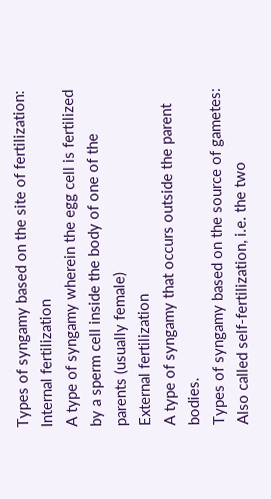Types of syngamy based on the site of fertilization:
Internal fertilization
A type of syngamy wherein the egg cell is fertilized by a sperm cell inside the body of one of the parents (usually female)
External fertilization
A type of syngamy that occurs outside the parent bodies.
Types of syngamy based on the source of gametes:
Also called self-fertilization, i.e. the two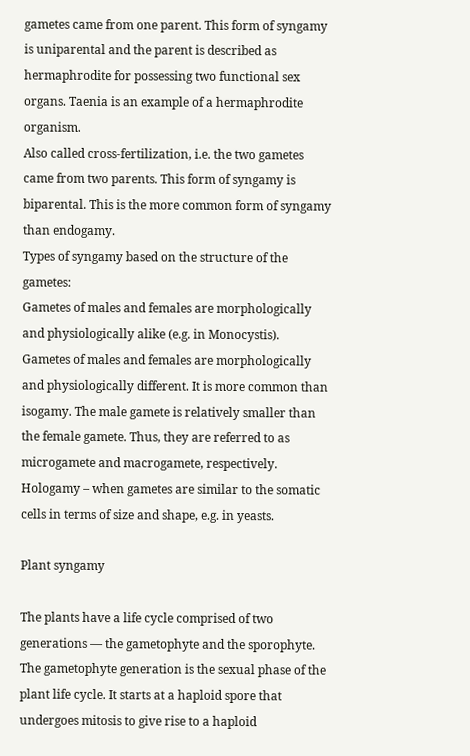gametes came from one parent. This form of syngamy is uniparental and the parent is described as hermaphrodite for possessing two functional sex organs. Taenia is an example of a hermaphrodite organism.
Also called cross-fertilization, i.e. the two gametes came from two parents. This form of syngamy is biparental. This is the more common form of syngamy than endogamy.
Types of syngamy based on the structure of the gametes:
Gametes of males and females are morphologically and physiologically alike (e.g. in Monocystis).
Gametes of males and females are morphologically and physiologically different. It is more common than isogamy. The male gamete is relatively smaller than the female gamete. Thus, they are referred to as microgamete and macrogamete, respectively.
Hologamy – when gametes are similar to the somatic cells in terms of size and shape, e.g. in yeasts.

Plant syngamy

The plants have a life cycle comprised of two generations — the gametophyte and the sporophyte. The gametophyte generation is the sexual phase of the plant life cycle. It starts at a haploid spore that undergoes mitosis to give rise to a haploid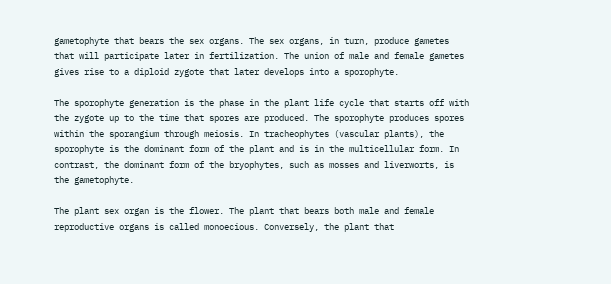gametophyte that bears the sex organs. The sex organs, in turn, produce gametes that will participate later in fertilization. The union of male and female gametes gives rise to a diploid zygote that later develops into a sporophyte.

The sporophyte generation is the phase in the plant life cycle that starts off with the zygote up to the time that spores are produced. The sporophyte produces spores within the sporangium through meiosis. In tracheophytes (vascular plants), the sporophyte is the dominant form of the plant and is in the multicellular form. In contrast, the dominant form of the bryophytes, such as mosses and liverworts, is the gametophyte.

The plant sex organ is the flower. The plant that bears both male and female reproductive organs is called monoecious. Conversely, the plant that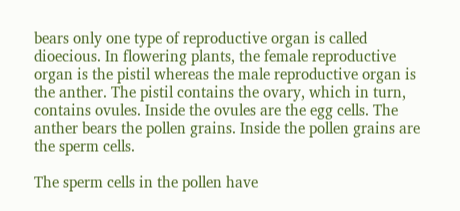bears only one type of reproductive organ is called dioecious. In flowering plants, the female reproductive organ is the pistil whereas the male reproductive organ is the anther. The pistil contains the ovary, which in turn, contains ovules. Inside the ovules are the egg cells. The anther bears the pollen grains. Inside the pollen grains are the sperm cells.

The sperm cells in the pollen have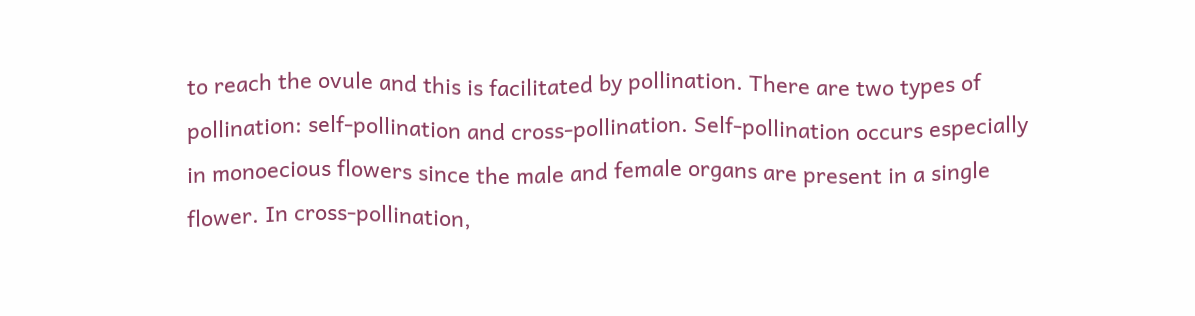to reach the ovule and this is facilitated by pollination. There are two types of pollination: self-pollination and cross-pollination. Self-pollination occurs especially in monoecious flowers since the male and female organs are present in a single flower. In cross-pollination,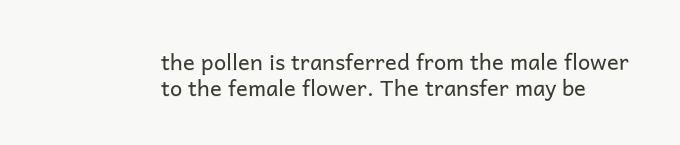the pollen is transferred from the male flower to the female flower. The transfer may be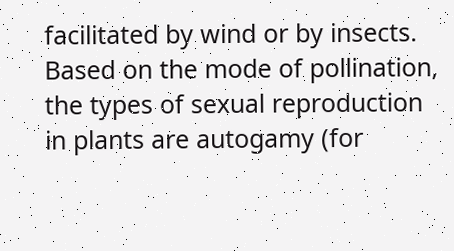facilitated by wind or by insects. Based on the mode of pollination, the types of sexual reproduction in plants are autogamy (for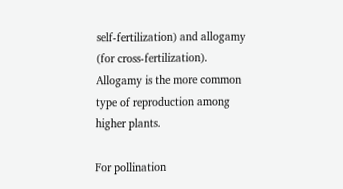self-fertilization) and allogamy (for cross-fertilization). Allogamy is the more common type of reproduction among higher plants.

For pollination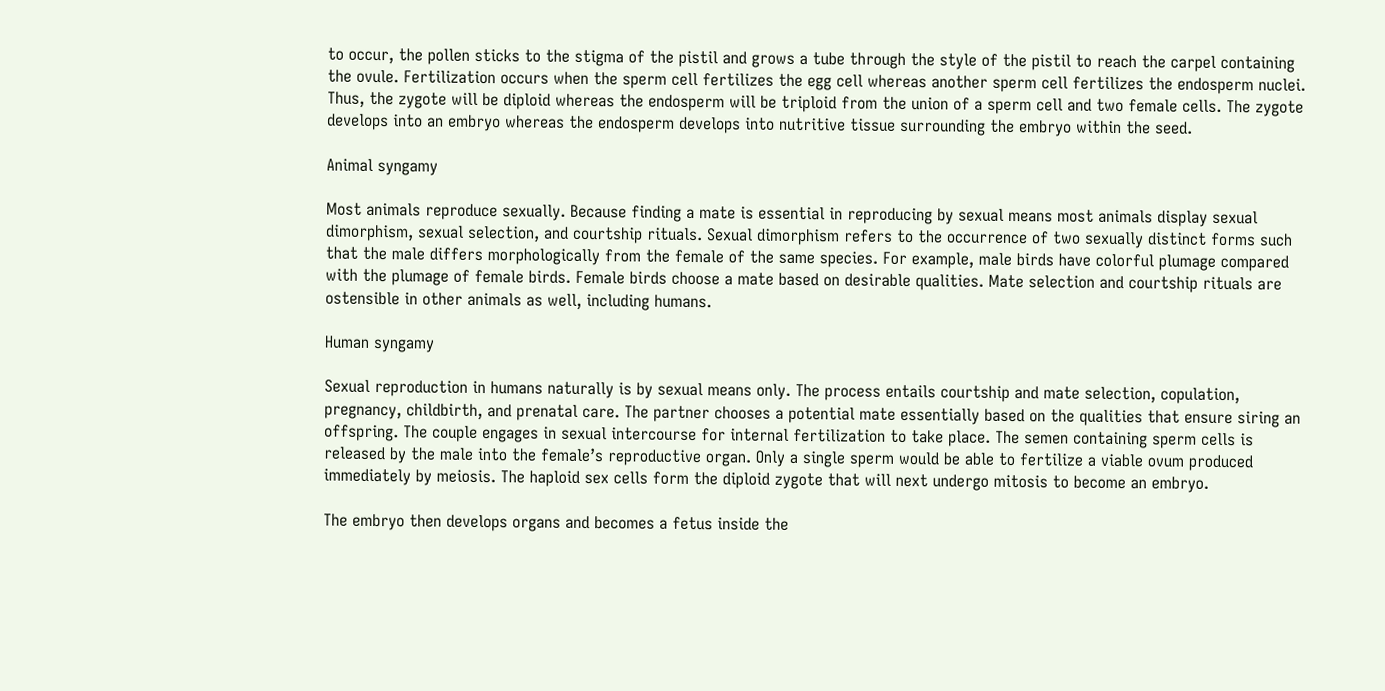to occur, the pollen sticks to the stigma of the pistil and grows a tube through the style of the pistil to reach the carpel containing the ovule. Fertilization occurs when the sperm cell fertilizes the egg cell whereas another sperm cell fertilizes the endosperm nuclei. Thus, the zygote will be diploid whereas the endosperm will be triploid from the union of a sperm cell and two female cells. The zygote develops into an embryo whereas the endosperm develops into nutritive tissue surrounding the embryo within the seed.

Animal syngamy

Most animals reproduce sexually. Because finding a mate is essential in reproducing by sexual means most animals display sexual dimorphism, sexual selection, and courtship rituals. Sexual dimorphism refers to the occurrence of two sexually distinct forms such that the male differs morphologically from the female of the same species. For example, male birds have colorful plumage compared with the plumage of female birds. Female birds choose a mate based on desirable qualities. Mate selection and courtship rituals are ostensible in other animals as well, including humans.

Human syngamy

Sexual reproduction in humans naturally is by sexual means only. The process entails courtship and mate selection, copulation, pregnancy, childbirth, and prenatal care. The partner chooses a potential mate essentially based on the qualities that ensure siring an offspring. The couple engages in sexual intercourse for internal fertilization to take place. The semen containing sperm cells is released by the male into the female’s reproductive organ. Only a single sperm would be able to fertilize a viable ovum produced immediately by meiosis. The haploid sex cells form the diploid zygote that will next undergo mitosis to become an embryo.

The embryo then develops organs and becomes a fetus inside the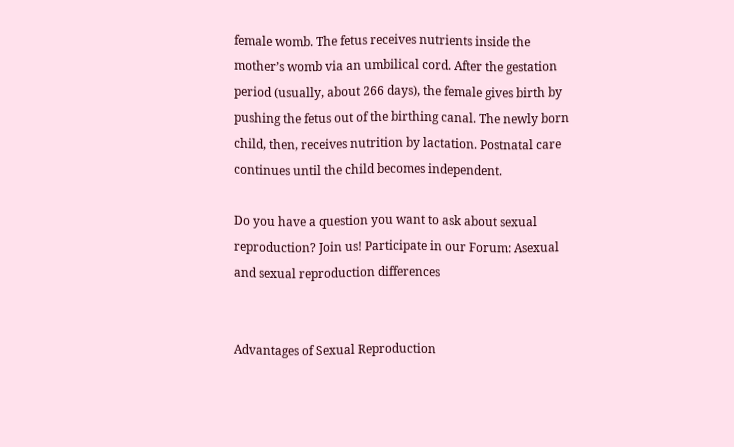female womb. The fetus receives nutrients inside the mother’s womb via an umbilical cord. After the gestation period (usually, about 266 days), the female gives birth by pushing the fetus out of the birthing canal. The newly born child, then, receives nutrition by lactation. Postnatal care continues until the child becomes independent.

Do you have a question you want to ask about sexual reproduction? Join us! Participate in our Forum: Asexual and sexual reproduction differences


Advantages of Sexual Reproduction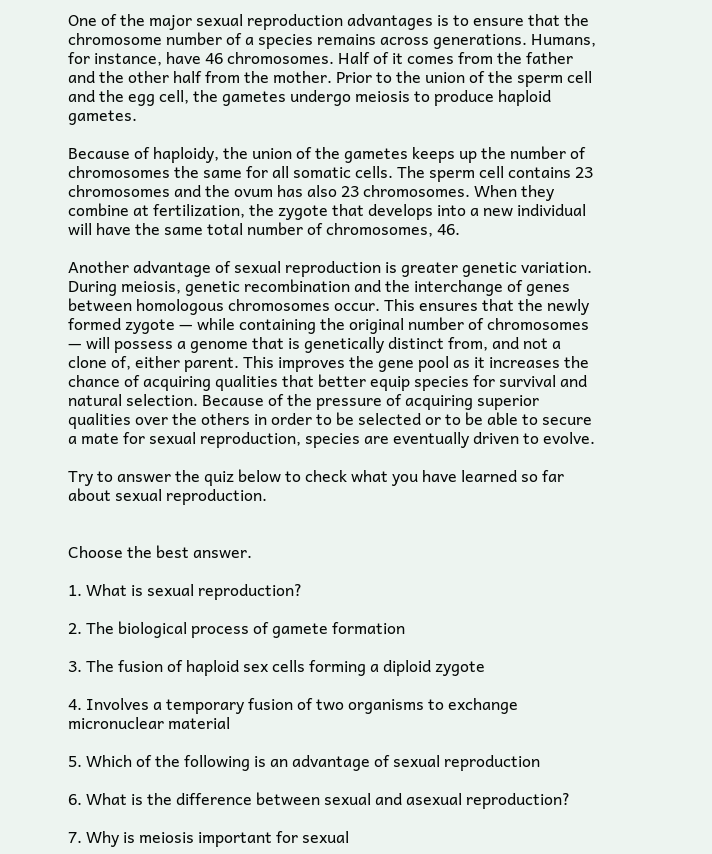One of the major sexual reproduction advantages is to ensure that the chromosome number of a species remains across generations. Humans, for instance, have 46 chromosomes. Half of it comes from the father and the other half from the mother. Prior to the union of the sperm cell and the egg cell, the gametes undergo meiosis to produce haploid gametes.

Because of haploidy, the union of the gametes keeps up the number of chromosomes the same for all somatic cells. The sperm cell contains 23 chromosomes and the ovum has also 23 chromosomes. When they combine at fertilization, the zygote that develops into a new individual will have the same total number of chromosomes, 46.

Another advantage of sexual reproduction is greater genetic variation. During meiosis, genetic recombination and the interchange of genes between homologous chromosomes occur. This ensures that the newly formed zygote — while containing the original number of chromosomes — will possess a genome that is genetically distinct from, and not a clone of, either parent. This improves the gene pool as it increases the chance of acquiring qualities that better equip species for survival and natural selection. Because of the pressure of acquiring superior qualities over the others in order to be selected or to be able to secure a mate for sexual reproduction, species are eventually driven to evolve.

Try to answer the quiz below to check what you have learned so far about sexual reproduction.


Choose the best answer.

1. What is sexual reproduction?

2. The biological process of gamete formation

3. The fusion of haploid sex cells forming a diploid zygote

4. Involves a temporary fusion of two organisms to exchange micronuclear material

5. Which of the following is an advantage of sexual reproduction

6. What is the difference between sexual and asexual reproduction?

7. Why is meiosis important for sexual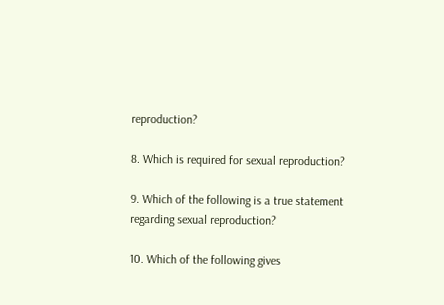reproduction?

8. Which is required for sexual reproduction?

9. Which of the following is a true statement regarding sexual reproduction?

10. Which of the following gives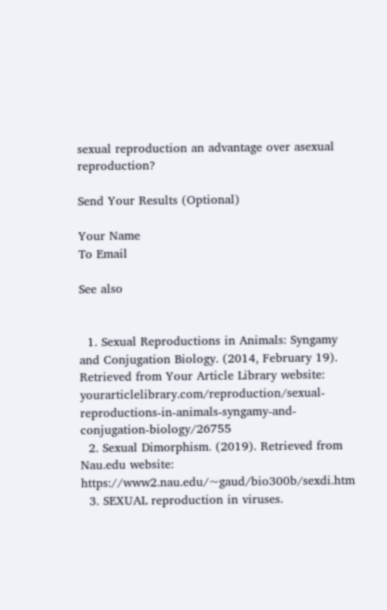sexual reproduction an advantage over asexual reproduction?

Send Your Results (Optional)

Your Name
To Email

See also


  1. Sexual Reproductions in Animals: Syngamy and Conjugation Biology. (2014, February 19). Retrieved from Your Article Library website: yourarticlelibrary.com/reproduction/sexual-reproductions-in-animals-syngamy-and-conjugation-biology/26755
  2. Sexual Dimorphism. (2019). Retrieved from Nau.edu website: https://www2.nau.edu/~gaud/bio300b/sexdi.htm
  3. SEXUAL reproduction in viruses.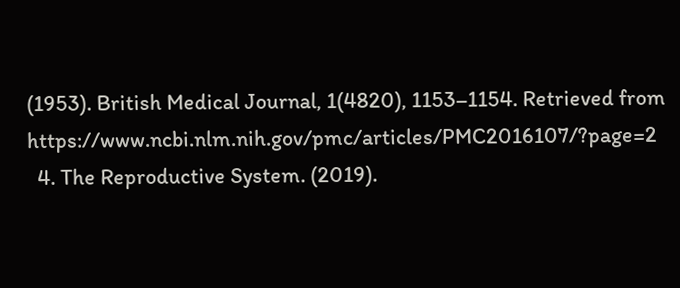(1953). British Medical Journal, 1(4820), 1153–1154. Retrieved from https://www.ncbi.nlm.nih.gov/pmc/articles/PMC2016107/?page=2
  4. The Reproductive System. (2019).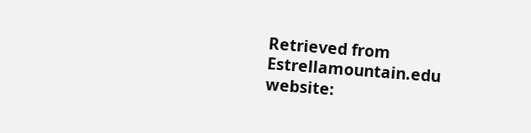Retrieved from Estrellamountain.edu website: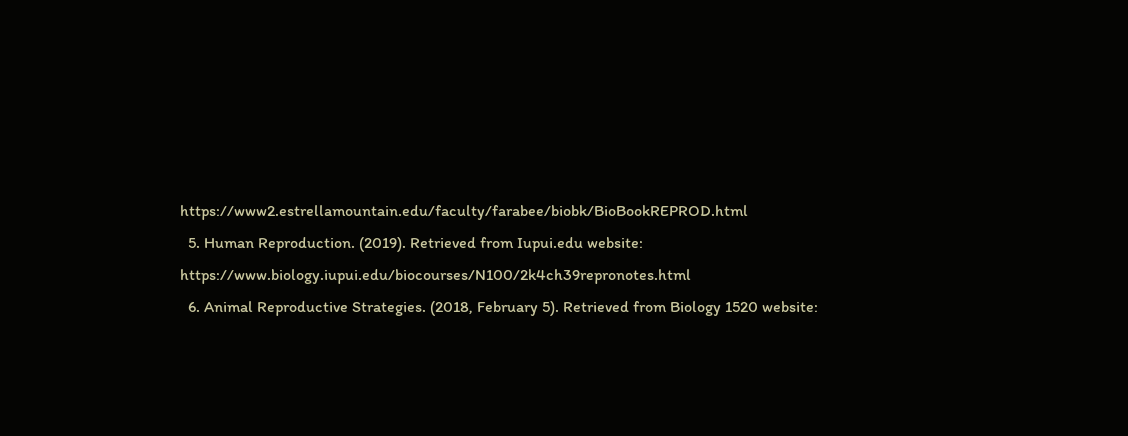https://www2.estrellamountain.edu/faculty/farabee/biobk/BioBookREPROD.html
  5. Human Reproduction. (2019). Retrieved from Iupui.edu website: https://www.biology.iupui.edu/biocourses/N100/2k4ch39repronotes.html
  6. Animal Reproductive Strategies. (2018, February 5). Retrieved from Biology 1520 website: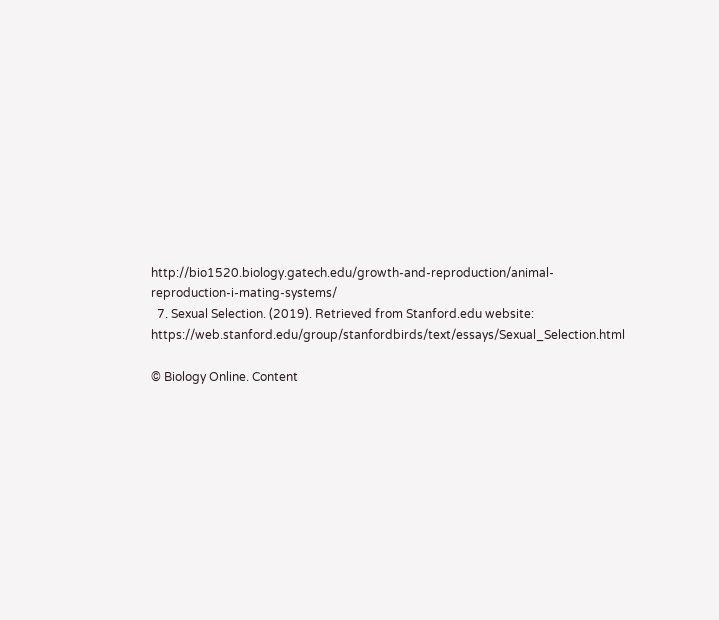http://bio1520.biology.gatech.edu/growth-and-reproduction/animal-reproduction-i-mating-systems/
  7. Sexual Selection. (2019). Retrieved from Stanford.edu website: https://web.stanford.edu/group/stanfordbirds/text/essays/Sexual_Selection.html

© Biology Online. Content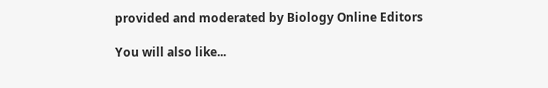provided and moderated by Biology Online Editors

You will also like...